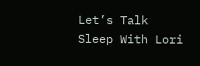Let’s Talk Sleep With Lori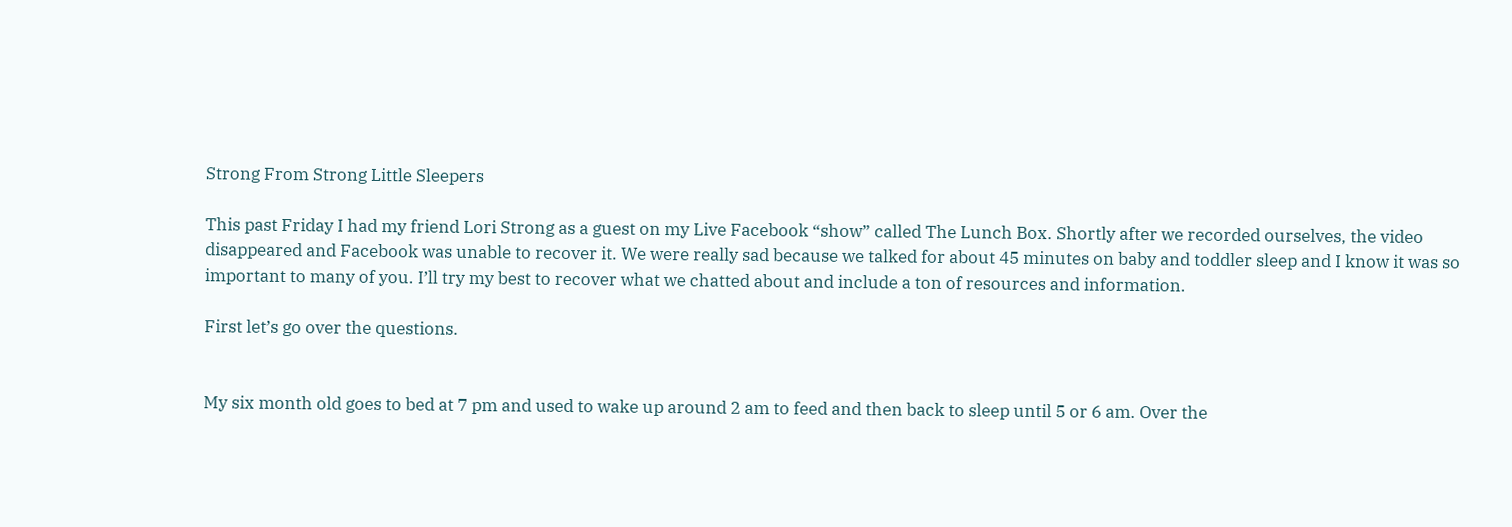Strong From Strong Little Sleepers

This past Friday I had my friend Lori Strong as a guest on my Live Facebook “show” called The Lunch Box. Shortly after we recorded ourselves, the video disappeared and Facebook was unable to recover it. We were really sad because we talked for about 45 minutes on baby and toddler sleep and I know it was so important to many of you. I’ll try my best to recover what we chatted about and include a ton of resources and information.

First let’s go over the questions.


My six month old goes to bed at 7 pm and used to wake up around 2 am to feed and then back to sleep until 5 or 6 am. Over the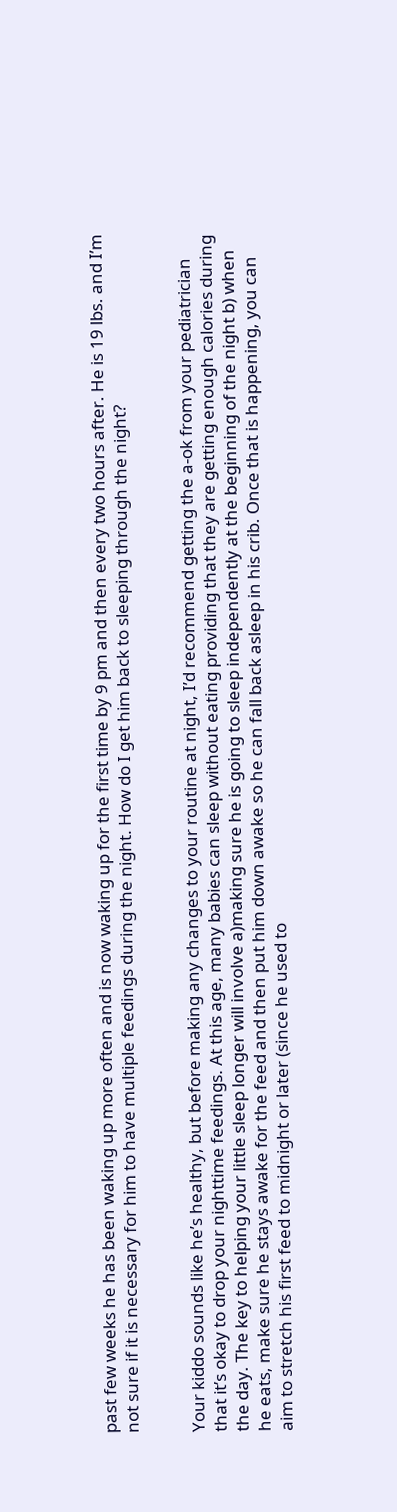past few weeks he has been waking up more often and is now waking up for the first time by 9 pm and then every two hours after. He is 19 lbs. and I’m not sure if it is necessary for him to have multiple feedings during the night. How do I get him back to sleeping through the night?


Your kiddo sounds like he’s healthy, but before making any changes to your routine at night, I’d recommend getting the a-ok from your pediatrician that it’s okay to drop your nighttime feedings. At this age, many babies can sleep without eating providing that they are getting enough calories during the day. The key to helping your little sleep longer will involve a)making sure he is going to sleep independently at the beginning of the night b) when he eats, make sure he stays awake for the feed and then put him down awake so he can fall back asleep in his crib. Once that is happening, you can aim to stretch his first feed to midnight or later (since he used to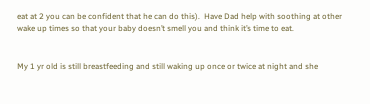eat at 2 you can be confident that he can do this).  Have Dad help with soothing at other wake up times so that your baby doesn’t smell you and think it’s time to eat.


My 1 yr old is still breastfeeding and still waking up once or twice at night and she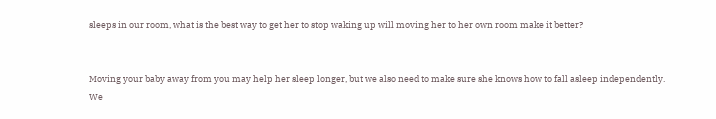sleeps in our room, what is the best way to get her to stop waking up will moving her to her own room make it better?


Moving your baby away from you may help her sleep longer, but we also need to make sure she knows how to fall asleep independently. We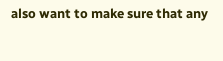also want to make sure that any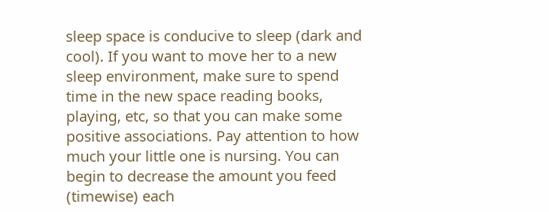sleep space is conducive to sleep (dark and cool). If you want to move her to a new sleep environment, make sure to spend time in the new space reading books, playing, etc, so that you can make some positive associations. Pay attention to how much your little one is nursing. You can begin to decrease the amount you feed (timewise) each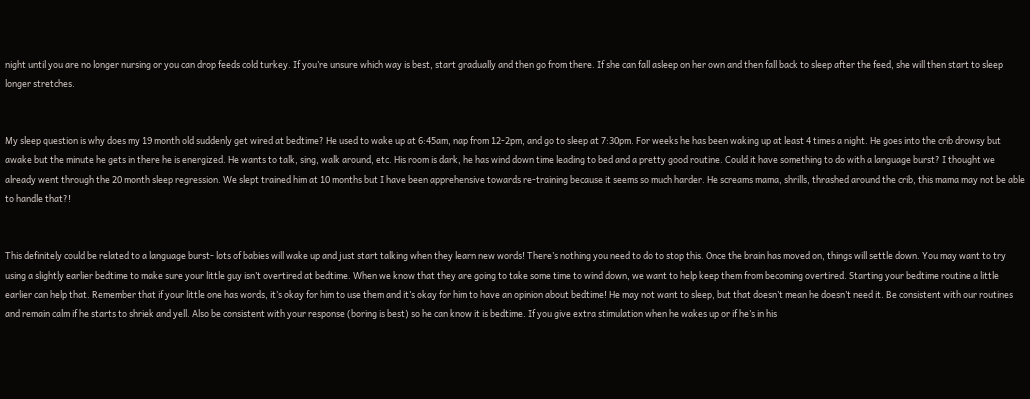night until you are no longer nursing or you can drop feeds cold turkey. If you’re unsure which way is best, start gradually and then go from there. If she can fall asleep on her own and then fall back to sleep after the feed, she will then start to sleep longer stretches.


My sleep question is why does my 19 month old suddenly get wired at bedtime? He used to wake up at 6:45am, nap from 12-2pm, and go to sleep at 7:30pm. For weeks he has been waking up at least 4 times a night. He goes into the crib drowsy but awake but the minute he gets in there he is energized. He wants to talk, sing, walk around, etc. His room is dark, he has wind down time leading to bed and a pretty good routine. Could it have something to do with a language burst? I thought we already went through the 20 month sleep regression. We slept trained him at 10 months but I have been apprehensive towards re-training because it seems so much harder. He screams mama, shrills, thrashed around the crib, this mama may not be able to handle that?!


This definitely could be related to a language burst- lots of babies will wake up and just start talking when they learn new words! There’s nothing you need to do to stop this. Once the brain has moved on, things will settle down. You may want to try using a slightly earlier bedtime to make sure your little guy isn’t overtired at bedtime. When we know that they are going to take some time to wind down, we want to help keep them from becoming overtired. Starting your bedtime routine a little earlier can help that. Remember that if your little one has words, it’s okay for him to use them and it’s okay for him to have an opinion about bedtime! He may not want to sleep, but that doesn’t mean he doesn’t need it. Be consistent with our routines and remain calm if he starts to shriek and yell. Also be consistent with your response (boring is best) so he can know it is bedtime. If you give extra stimulation when he wakes up or if he’s in his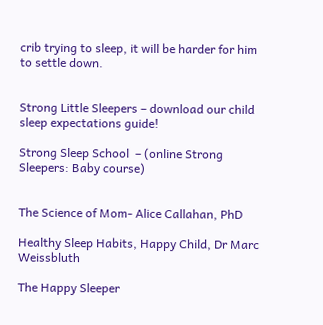crib trying to sleep, it will be harder for him to settle down.


Strong Little Sleepers – download our child sleep expectations guide!

Strong Sleep School  – (online Strong Sleepers: Baby course)


The Science of Mom- Alice Callahan, PhD

Healthy Sleep Habits, Happy Child, Dr Marc Weissbluth

The Happy Sleeper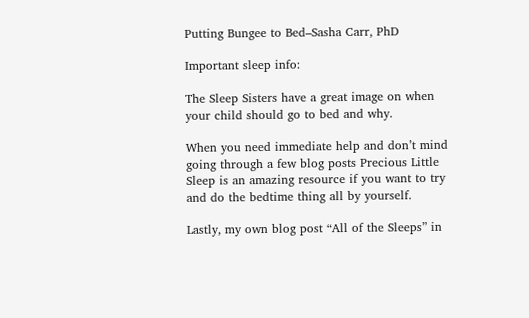Putting Bungee to Bed–Sasha Carr, PhD

Important sleep info:

The Sleep Sisters have a great image on when your child should go to bed and why.

When you need immediate help and don’t mind going through a few blog posts Precious Little Sleep is an amazing resource if you want to try and do the bedtime thing all by yourself.

Lastly, my own blog post “All of the Sleeps” in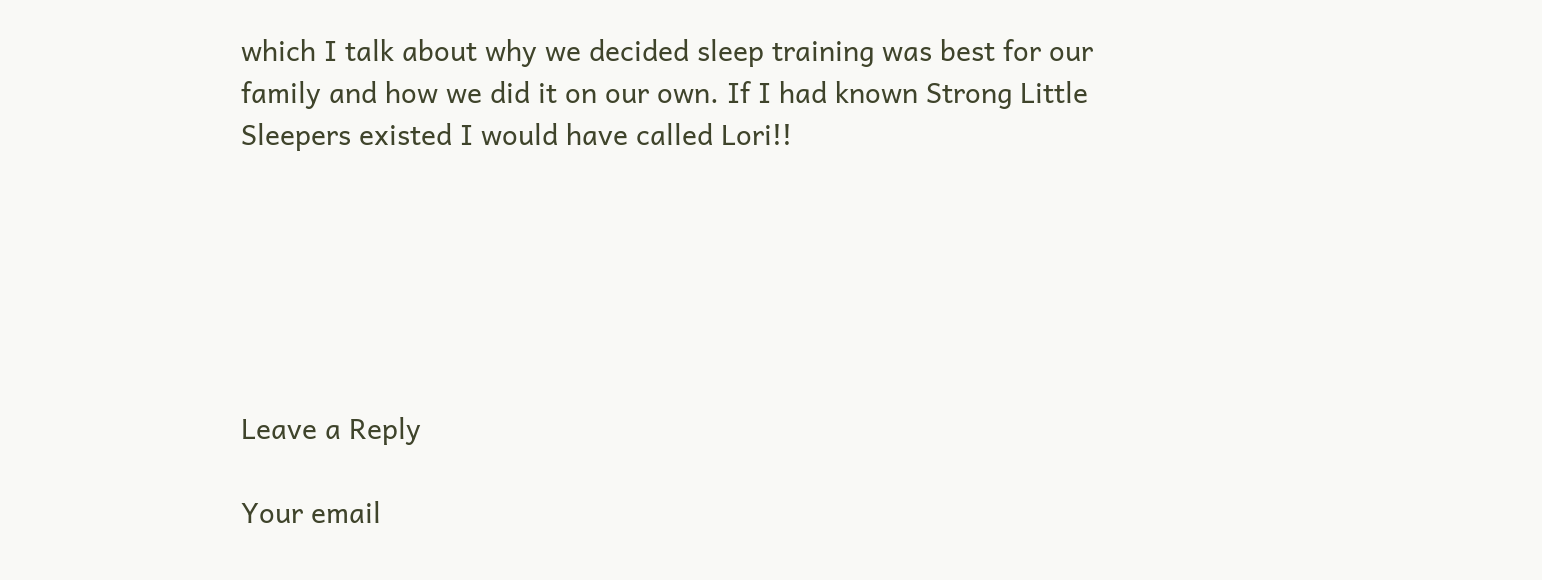which I talk about why we decided sleep training was best for our family and how we did it on our own. If I had known Strong Little Sleepers existed I would have called Lori!!






Leave a Reply

Your email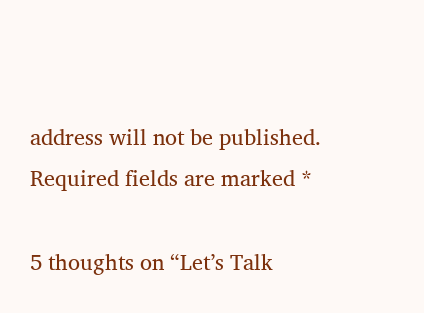address will not be published. Required fields are marked *

5 thoughts on “Let’s Talk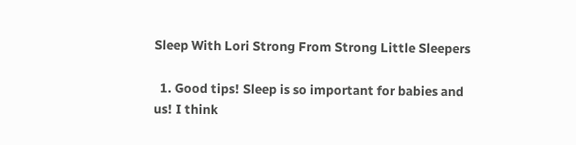Sleep With Lori Strong From Strong Little Sleepers

  1. Good tips! Sleep is so important for babies and us! I think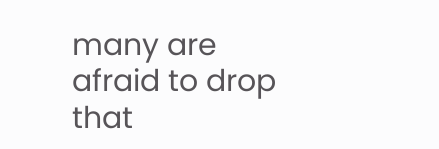many are afraid to drop that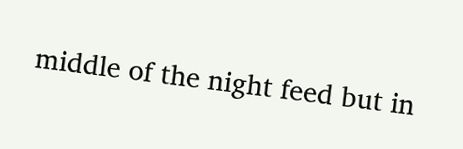middle of the night feed but in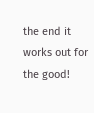the end it works out for the good!